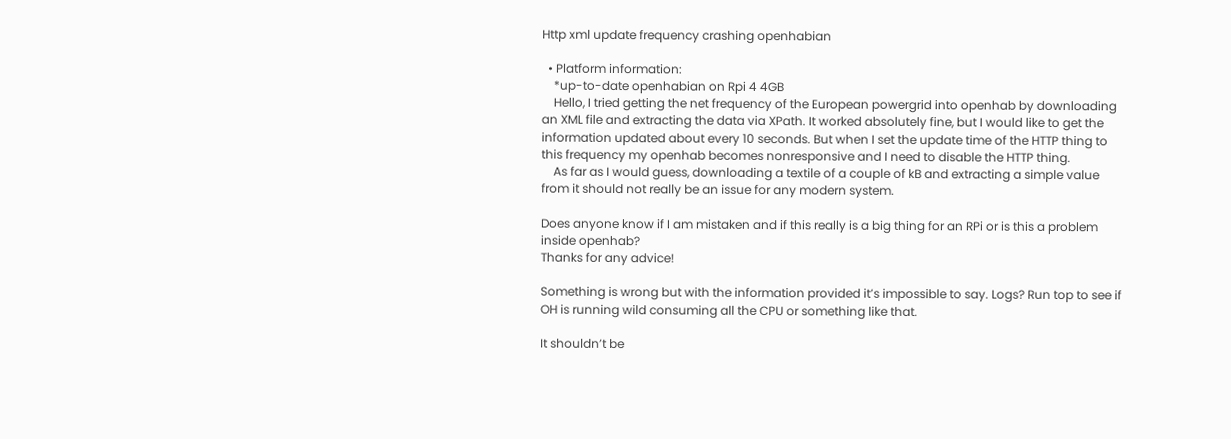Http xml update frequency crashing openhabian

  • Platform information:
    *up-to-date openhabian on Rpi 4 4GB
    Hello, I tried getting the net frequency of the European powergrid into openhab by downloading an XML file and extracting the data via XPath. It worked absolutely fine, but I would like to get the information updated about every 10 seconds. But when I set the update time of the HTTP thing to this frequency my openhab becomes nonresponsive and I need to disable the HTTP thing.
    As far as I would guess, downloading a textile of a couple of kB and extracting a simple value from it should not really be an issue for any modern system.

Does anyone know if I am mistaken and if this really is a big thing for an RPi or is this a problem inside openhab?
Thanks for any advice!

Something is wrong but with the information provided it’s impossible to say. Logs? Run top to see if OH is running wild consuming all the CPU or something like that.

It shouldn’t be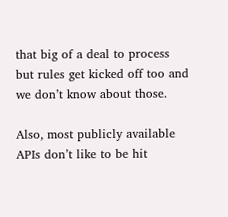that big of a deal to process but rules get kicked off too and we don’t know about those.

Also, most publicly available APIs don’t like to be hit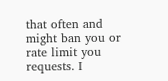that often and might ban you or rate limit you requests. I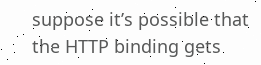suppose it’s possible that the HTTP binding gets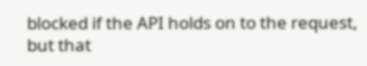blocked if the API holds on to the request, but that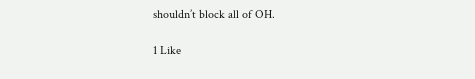shouldn’t block all of OH.

1 Like